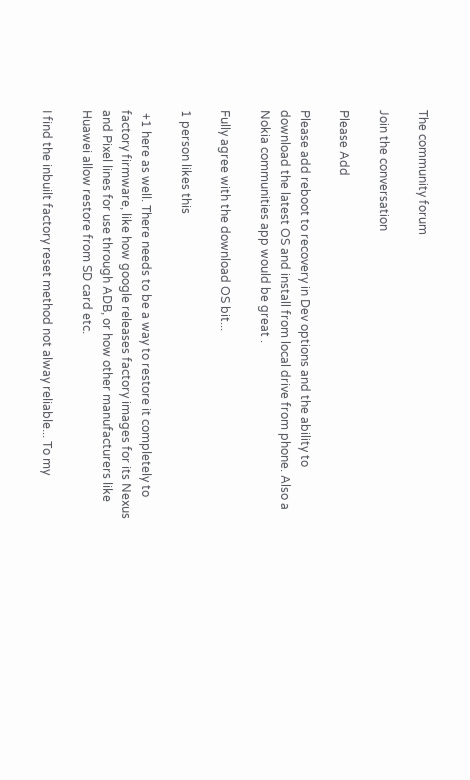The community forum

Join the conversation

Please Add

Please add reboot to recovery in Dev options and the ability to download the latest OS and install from local drive from phone. Also a Nokia communities app would be great .

Fully agree with the download OS bit...

1 person likes this

 +1 here as well. There needs to be a way to restore it completely to factory firmware, like how google releases factory images for its Nexus and Pixel lines for use through ADB, or how other manufacturers like Huawei allow restore from SD card etc.

I find the inbuilt factory reset method not alway reliable... To my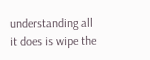understanding all it does is wipe the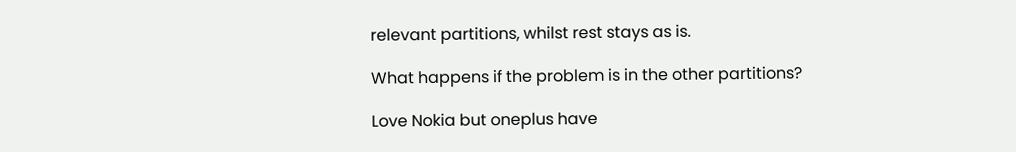relevant partitions, whilst rest stays as is.

What happens if the problem is in the other partitions?

Love Nokia but oneplus have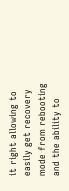it right allowing to easily get recovery mode from rebooting and the ability to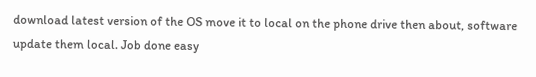download latest version of the OS move it to local on the phone drive then about, software update them local. Job done easy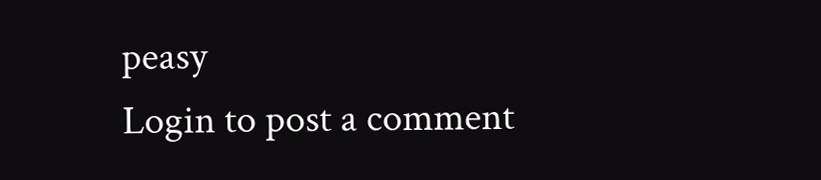peasy
Login to post a comment